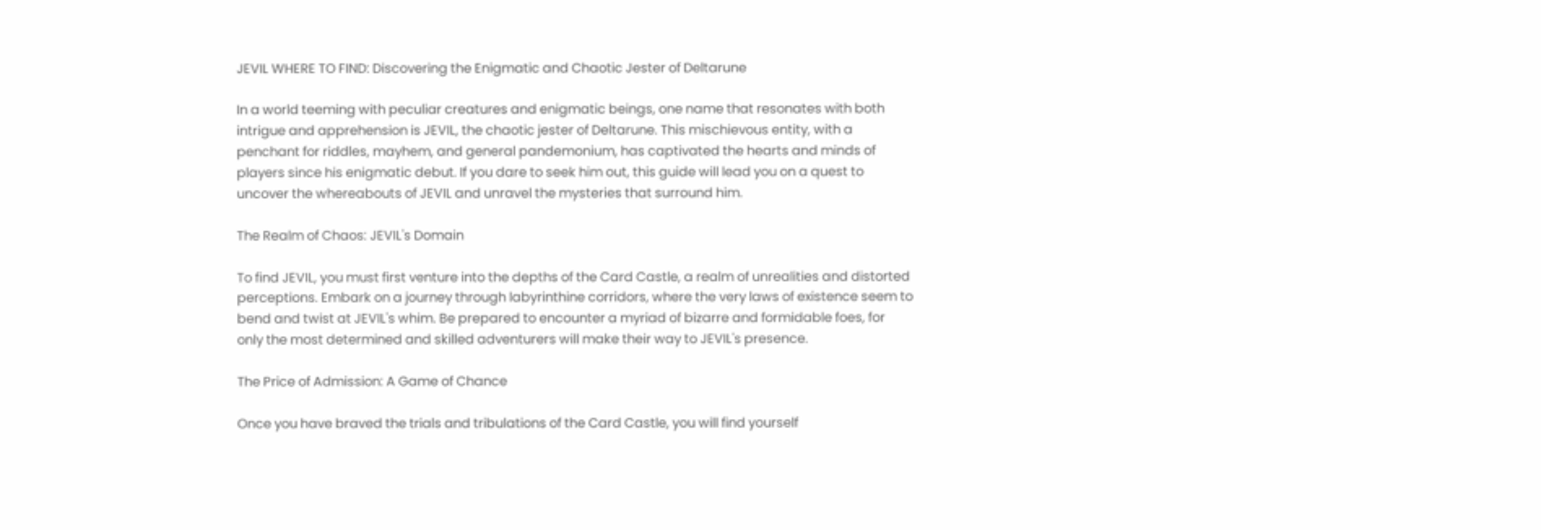JEVIL WHERE TO FIND: Discovering the Enigmatic and Chaotic Jester of Deltarune

In a world teeming with peculiar creatures and enigmatic beings, one name that resonates with both intrigue and apprehension is JEVIL, the chaotic jester of Deltarune. This mischievous entity, with a penchant for riddles, mayhem, and general pandemonium, has captivated the hearts and minds of players since his enigmatic debut. If you dare to seek him out, this guide will lead you on a quest to uncover the whereabouts of JEVIL and unravel the mysteries that surround him.

The Realm of Chaos: JEVIL's Domain

To find JEVIL, you must first venture into the depths of the Card Castle, a realm of unrealities and distorted perceptions. Embark on a journey through labyrinthine corridors, where the very laws of existence seem to bend and twist at JEVIL's whim. Be prepared to encounter a myriad of bizarre and formidable foes, for only the most determined and skilled adventurers will make their way to JEVIL's presence.

The Price of Admission: A Game of Chance

Once you have braved the trials and tribulations of the Card Castle, you will find yourself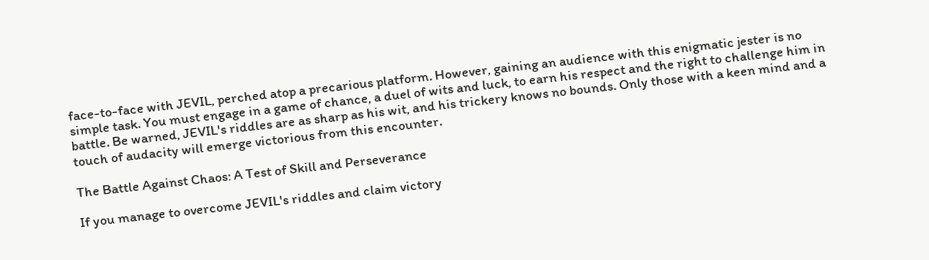face-to-face with JEVIL, perched atop a precarious platform. However, gaining an audience with this enigmatic jester is no simple task. You must engage in a game of chance, a duel of wits and luck, to earn his respect and the right to challenge him in battle. Be warned, JEVIL's riddles are as sharp as his wit, and his trickery knows no bounds. Only those with a keen mind and a touch of audacity will emerge victorious from this encounter.

The Battle Against Chaos: A Test of Skill and Perseverance

If you manage to overcome JEVIL's riddles and claim victory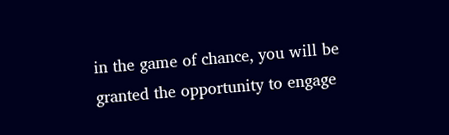in the game of chance, you will be granted the opportunity to engage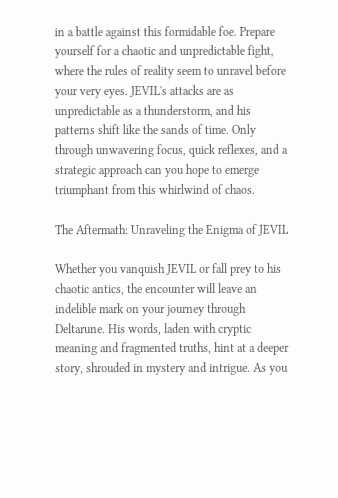in a battle against this formidable foe. Prepare yourself for a chaotic and unpredictable fight, where the rules of reality seem to unravel before your very eyes. JEVIL's attacks are as unpredictable as a thunderstorm, and his patterns shift like the sands of time. Only through unwavering focus, quick reflexes, and a strategic approach can you hope to emerge triumphant from this whirlwind of chaos.

The Aftermath: Unraveling the Enigma of JEVIL

Whether you vanquish JEVIL or fall prey to his chaotic antics, the encounter will leave an indelible mark on your journey through Deltarune. His words, laden with cryptic meaning and fragmented truths, hint at a deeper story, shrouded in mystery and intrigue. As you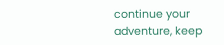continue your adventure, keep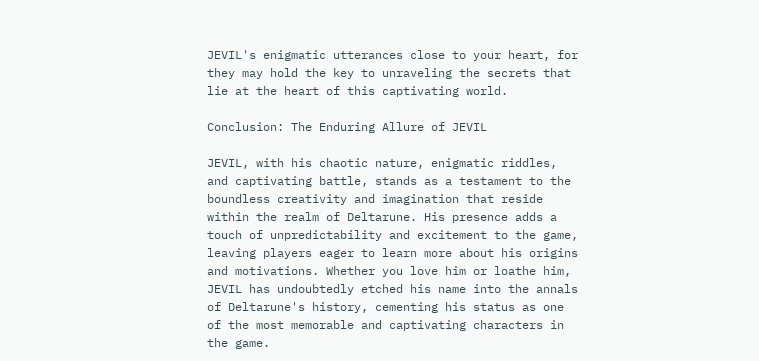JEVIL's enigmatic utterances close to your heart, for they may hold the key to unraveling the secrets that lie at the heart of this captivating world.

Conclusion: The Enduring Allure of JEVIL

JEVIL, with his chaotic nature, enigmatic riddles, and captivating battle, stands as a testament to the boundless creativity and imagination that reside within the realm of Deltarune. His presence adds a touch of unpredictability and excitement to the game, leaving players eager to learn more about his origins and motivations. Whether you love him or loathe him, JEVIL has undoubtedly etched his name into the annals of Deltarune's history, cementing his status as one of the most memorable and captivating characters in the game.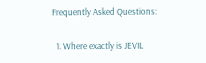Frequently Asked Questions:

  1. Where exactly is JEVIL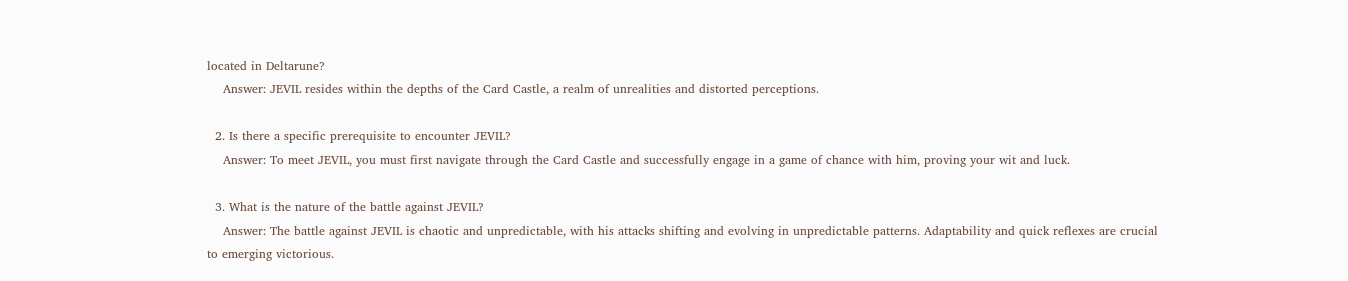located in Deltarune?
    Answer: JEVIL resides within the depths of the Card Castle, a realm of unrealities and distorted perceptions.

  2. Is there a specific prerequisite to encounter JEVIL?
    Answer: To meet JEVIL, you must first navigate through the Card Castle and successfully engage in a game of chance with him, proving your wit and luck.

  3. What is the nature of the battle against JEVIL?
    Answer: The battle against JEVIL is chaotic and unpredictable, with his attacks shifting and evolving in unpredictable patterns. Adaptability and quick reflexes are crucial to emerging victorious.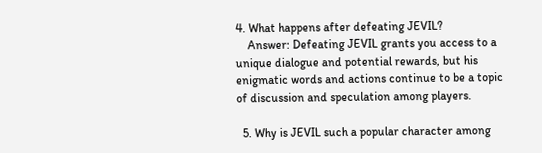4. What happens after defeating JEVIL?
    Answer: Defeating JEVIL grants you access to a unique dialogue and potential rewards, but his enigmatic words and actions continue to be a topic of discussion and speculation among players.

  5. Why is JEVIL such a popular character among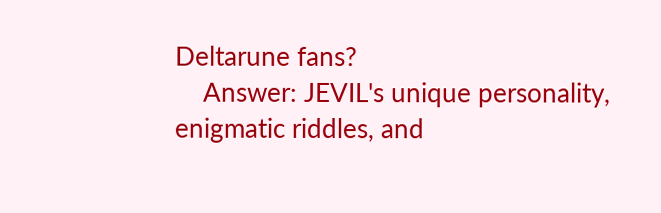Deltarune fans?
    Answer: JEVIL's unique personality, enigmatic riddles, and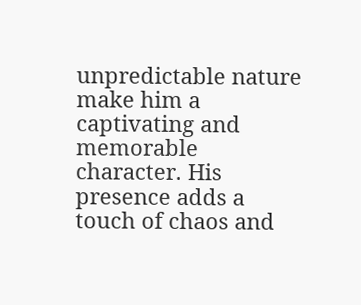unpredictable nature make him a captivating and memorable character. His presence adds a touch of chaos and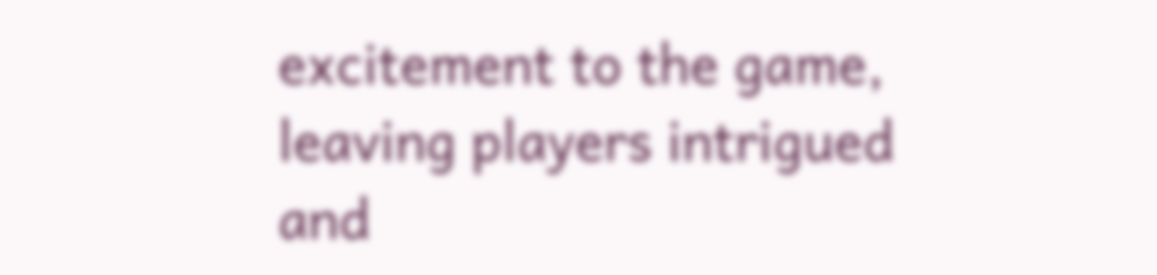excitement to the game, leaving players intrigued and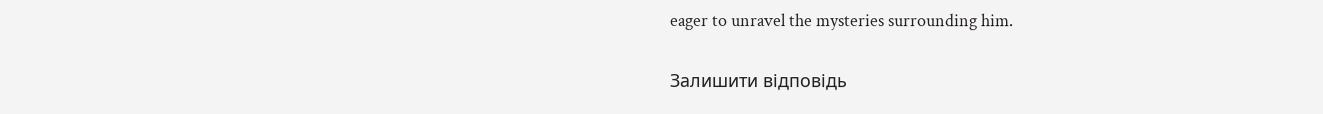eager to unravel the mysteries surrounding him.

Залишити відповідь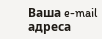Ваша e-mail адреса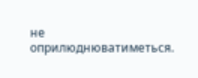не оприлюднюватиметься.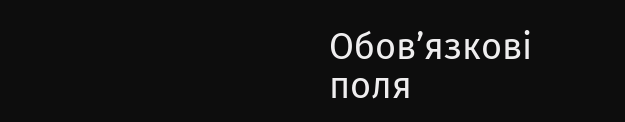Обов’язкові поля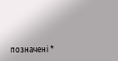позначені *